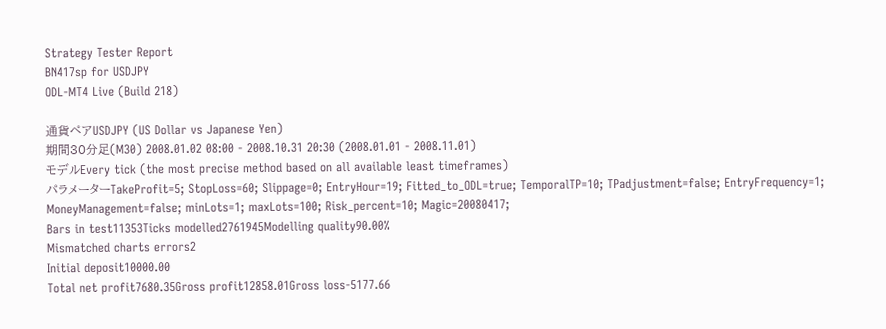Strategy Tester Report
BN417sp for USDJPY
ODL-MT4 Live (Build 218)

通貨ペアUSDJPY (US Dollar vs Japanese Yen)
期間30分足(M30) 2008.01.02 08:00 - 2008.10.31 20:30 (2008.01.01 - 2008.11.01)
モデルEvery tick (the most precise method based on all available least timeframes)
パラメーターTakeProfit=5; StopLoss=60; Slippage=0; EntryHour=19; Fitted_to_ODL=true; TemporalTP=10; TPadjustment=false; EntryFrequency=1; MoneyManagement=false; minLots=1; maxLots=100; Risk_percent=10; Magic=20080417;
Bars in test11353Ticks modelled2761945Modelling quality90.00%
Mismatched charts errors2
Initial deposit10000.00
Total net profit7680.35Gross profit12858.01Gross loss-5177.66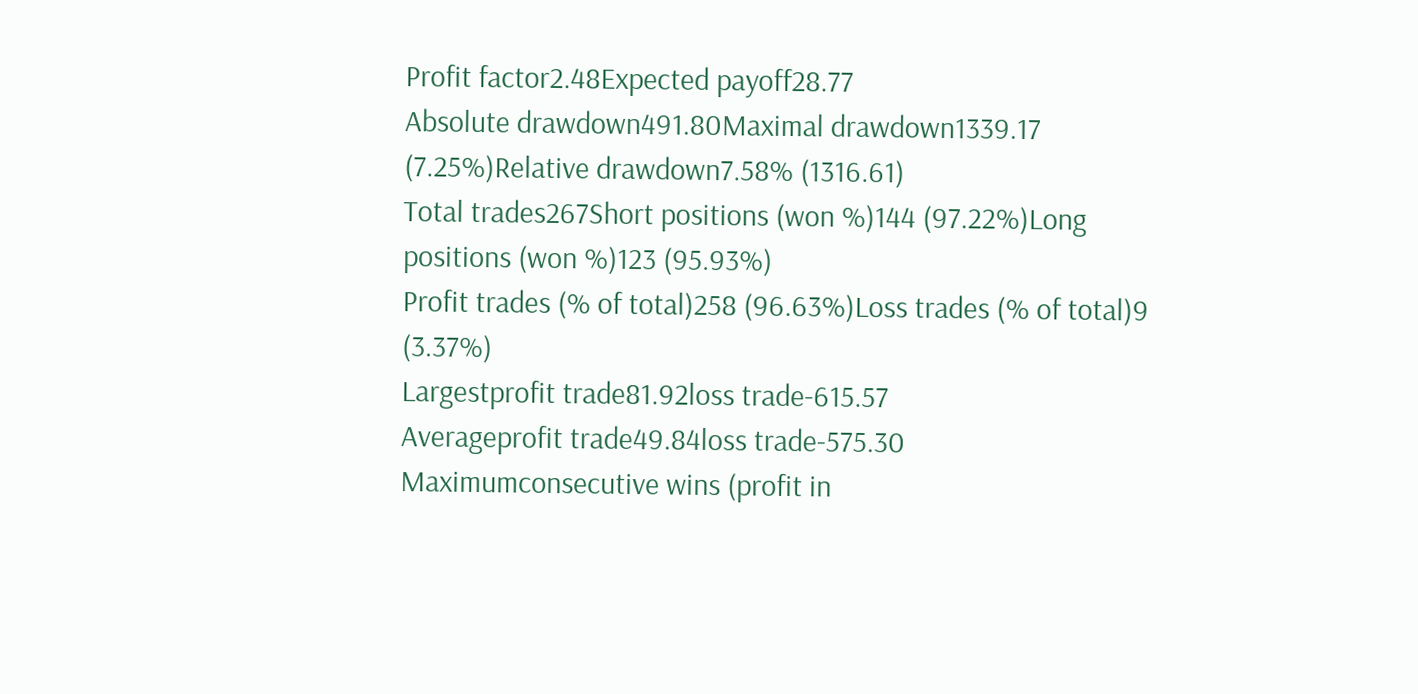Profit factor2.48Expected payoff28.77
Absolute drawdown491.80Maximal drawdown1339.17 (7.25%)Relative drawdown7.58% (1316.61)
Total trades267Short positions (won %)144 (97.22%)Long positions (won %)123 (95.93%)
Profit trades (% of total)258 (96.63%)Loss trades (% of total)9 (3.37%)
Largestprofit trade81.92loss trade-615.57
Averageprofit trade49.84loss trade-575.30
Maximumconsecutive wins (profit in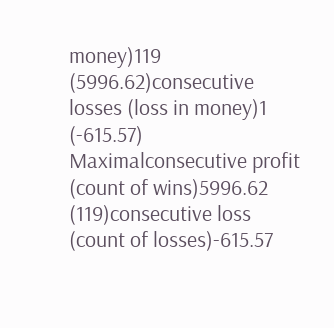money)119 (5996.62)consecutive losses (loss in money)1 (-615.57)
Maximalconsecutive profit (count of wins)5996.62 (119)consecutive loss (count of losses)-615.57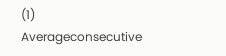(1)
Averageconsecutive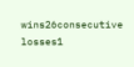wins26consecutive losses1